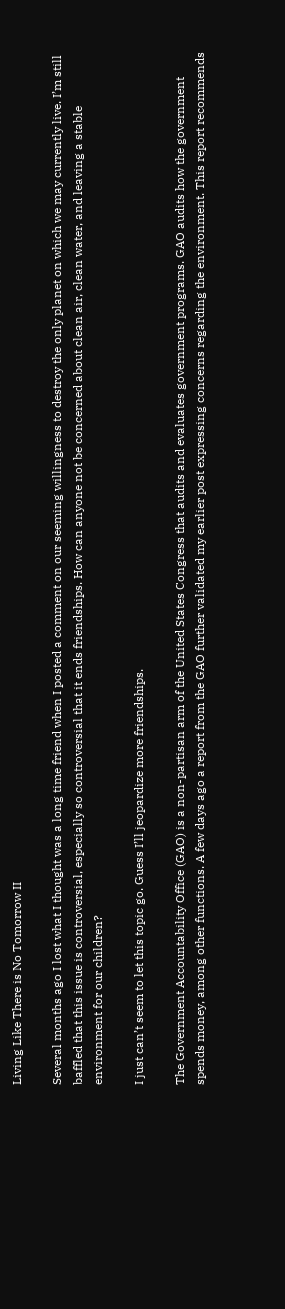Living Like There is No Tomorrow II

Several months ago I lost what I thought was a long time friend when I posted a comment on our seeming willingness to destroy the only planet on which we may currently live. I’m still baffled that this issue is controversial, especially so controversial that it ends friendships. How can anyone not be concerned about clean air, clean water, and leaving a stable environment for our children?

I just can’t seem to let this topic go. Guess I’ll jeopardize more friendships.

The Government Accountability Office (GAO) is a non-partisan arm of the United States Congress that audits and evaluates government programs. GAO audits how the government spends money, among other functions. A few days ago a report from the GAO further validated my earlier post expressing concerns regarding the environment. This report recommends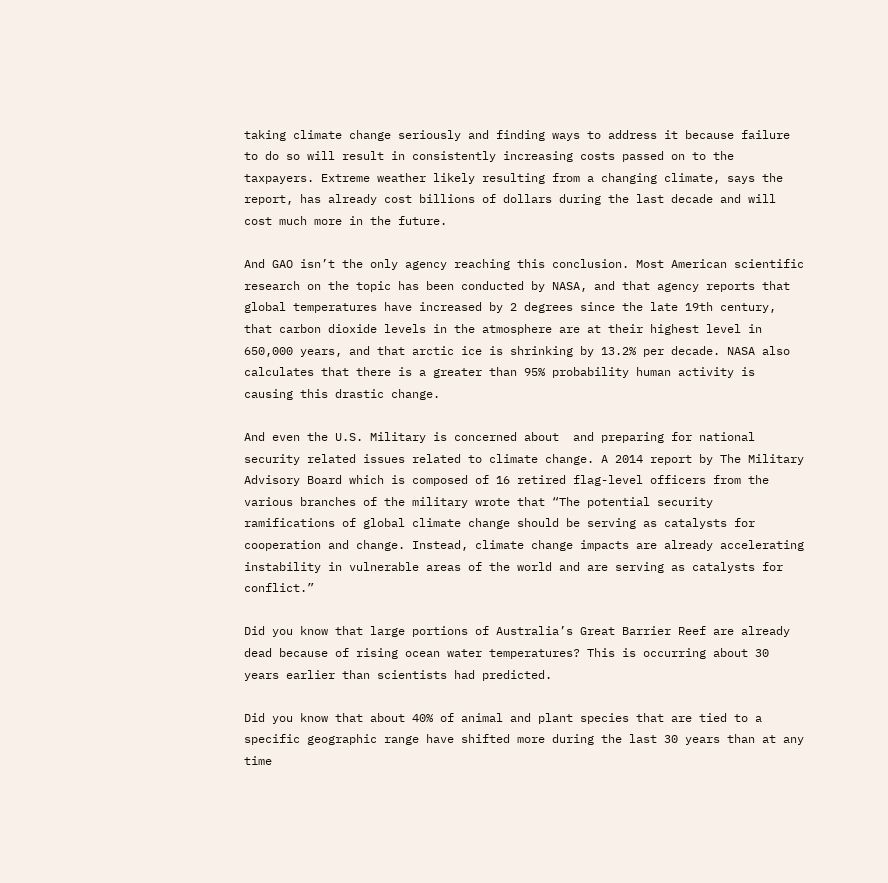taking climate change seriously and finding ways to address it because failure to do so will result in consistently increasing costs passed on to the taxpayers. Extreme weather likely resulting from a changing climate, says the report, has already cost billions of dollars during the last decade and will cost much more in the future.

And GAO isn’t the only agency reaching this conclusion. Most American scientific research on the topic has been conducted by NASA, and that agency reports that global temperatures have increased by 2 degrees since the late 19th century, that carbon dioxide levels in the atmosphere are at their highest level in 650,000 years, and that arctic ice is shrinking by 13.2% per decade. NASA also calculates that there is a greater than 95% probability human activity is causing this drastic change.

And even the U.S. Military is concerned about  and preparing for national security related issues related to climate change. A 2014 report by The Military Advisory Board which is composed of 16 retired flag-level officers from the various branches of the military wrote that “The potential security ramifications of global climate change should be serving as catalysts for cooperation and change. Instead, climate change impacts are already accelerating instability in vulnerable areas of the world and are serving as catalysts for conflict.”

Did you know that large portions of Australia’s Great Barrier Reef are already dead because of rising ocean water temperatures? This is occurring about 30 years earlier than scientists had predicted.

Did you know that about 40% of animal and plant species that are tied to a specific geographic range have shifted more during the last 30 years than at any time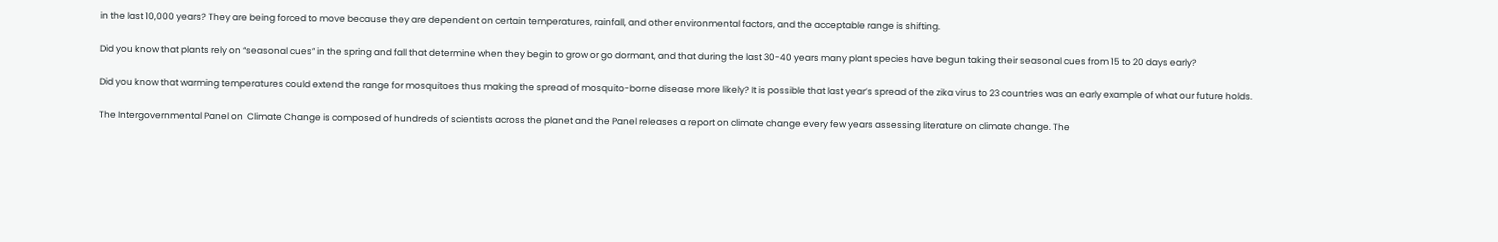in the last 10,000 years? They are being forced to move because they are dependent on certain temperatures, rainfall, and other environmental factors, and the acceptable range is shifting.

Did you know that plants rely on “seasonal cues” in the spring and fall that determine when they begin to grow or go dormant, and that during the last 30-40 years many plant species have begun taking their seasonal cues from 15 to 20 days early?

Did you know that warming temperatures could extend the range for mosquitoes thus making the spread of mosquito-borne disease more likely? It is possible that last year’s spread of the zika virus to 23 countries was an early example of what our future holds.

The Intergovernmental Panel on  Climate Change is composed of hundreds of scientists across the planet and the Panel releases a report on climate change every few years assessing literature on climate change. The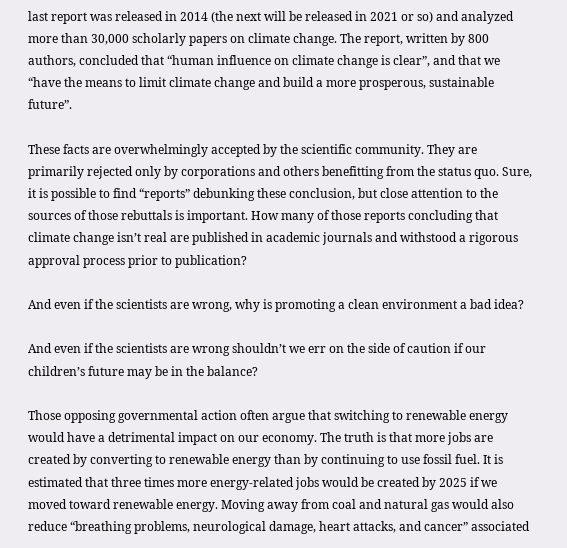last report was released in 2014 (the next will be released in 2021 or so) and analyzed more than 30,000 scholarly papers on climate change. The report, written by 800 authors, concluded that “human influence on climate change is clear”, and that we “have the means to limit climate change and build a more prosperous, sustainable future”.

These facts are overwhelmingly accepted by the scientific community. They are primarily rejected only by corporations and others benefitting from the status quo. Sure, it is possible to find “reports” debunking these conclusion, but close attention to the sources of those rebuttals is important. How many of those reports concluding that climate change isn’t real are published in academic journals and withstood a rigorous approval process prior to publication?

And even if the scientists are wrong, why is promoting a clean environment a bad idea?

And even if the scientists are wrong shouldn’t we err on the side of caution if our children’s future may be in the balance?

Those opposing governmental action often argue that switching to renewable energy would have a detrimental impact on our economy. The truth is that more jobs are created by converting to renewable energy than by continuing to use fossil fuel. It is estimated that three times more energy-related jobs would be created by 2025 if we moved toward renewable energy. Moving away from coal and natural gas would also reduce “breathing problems, neurological damage, heart attacks, and cancer” associated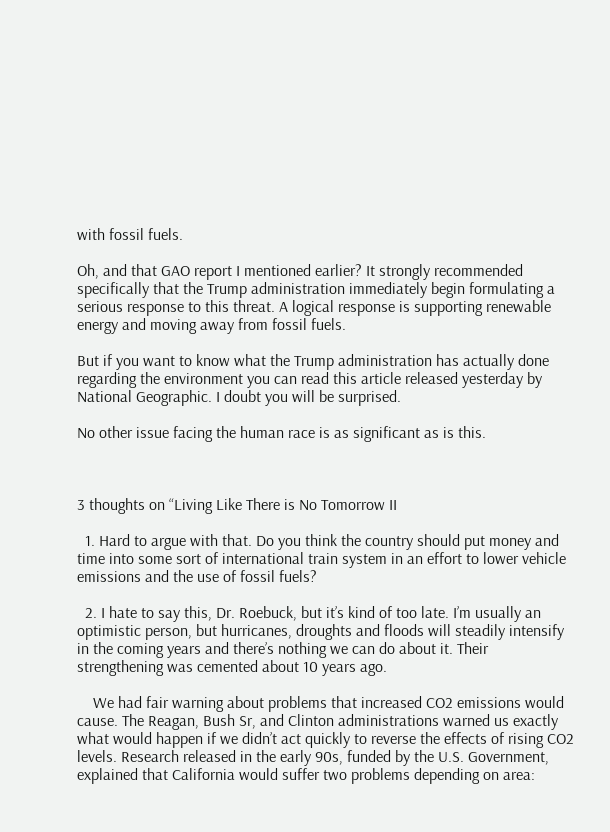with fossil fuels.

Oh, and that GAO report I mentioned earlier? It strongly recommended specifically that the Trump administration immediately begin formulating a serious response to this threat. A logical response is supporting renewable energy and moving away from fossil fuels.

But if you want to know what the Trump administration has actually done regarding the environment you can read this article released yesterday by National Geographic. I doubt you will be surprised.

No other issue facing the human race is as significant as is this.



3 thoughts on “Living Like There is No Tomorrow II

  1. Hard to argue with that. Do you think the country should put money and time into some sort of international train system in an effort to lower vehicle emissions and the use of fossil fuels?

  2. I hate to say this, Dr. Roebuck, but it’s kind of too late. I’m usually an optimistic person, but hurricanes, droughts and floods will steadily intensify in the coming years and there’s nothing we can do about it. Their strengthening was cemented about 10 years ago.

    We had fair warning about problems that increased CO2 emissions would cause. The Reagan, Bush Sr, and Clinton administrations warned us exactly what would happen if we didn’t act quickly to reverse the effects of rising CO2 levels. Research released in the early 90s, funded by the U.S. Government, explained that California would suffer two problems depending on area: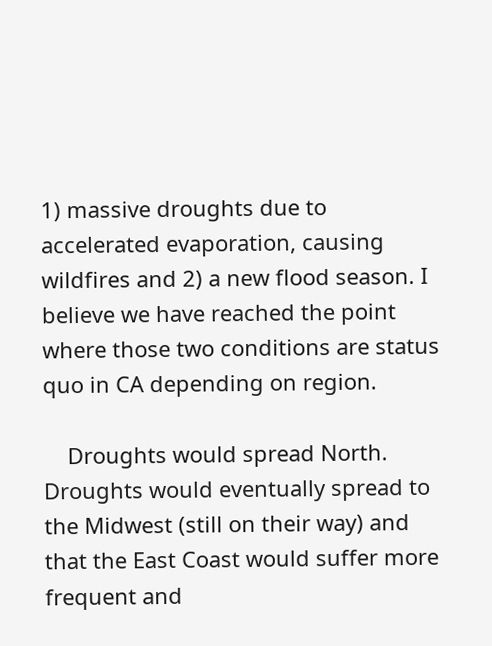1) massive droughts due to accelerated evaporation, causing wildfires and 2) a new flood season. I believe we have reached the point where those two conditions are status quo in CA depending on region.

    Droughts would spread North. Droughts would eventually spread to the Midwest (still on their way) and that the East Coast would suffer more frequent and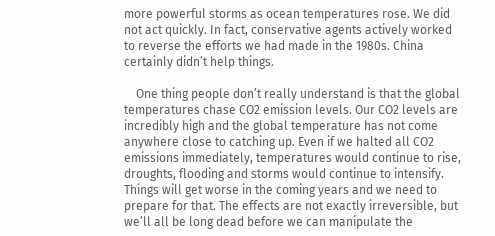more powerful storms as ocean temperatures rose. We did not act quickly. In fact, conservative agents actively worked to reverse the efforts we had made in the 1980s. China certainly didn’t help things.

    One thing people don’t really understand is that the global temperatures chase CO2 emission levels. Our CO2 levels are incredibly high and the global temperature has not come anywhere close to catching up. Even if we halted all CO2 emissions immediately, temperatures would continue to rise, droughts, flooding and storms would continue to intensify. Things will get worse in the coming years and we need to prepare for that. The effects are not exactly irreversible, but we’ll all be long dead before we can manipulate the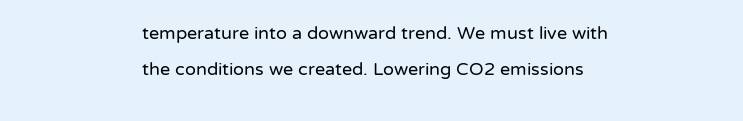temperature into a downward trend. We must live with the conditions we created. Lowering CO2 emissions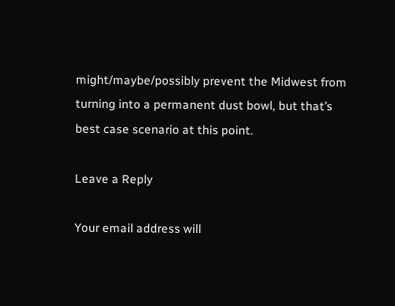might/maybe/possibly prevent the Midwest from turning into a permanent dust bowl, but that’s best case scenario at this point.

Leave a Reply

Your email address will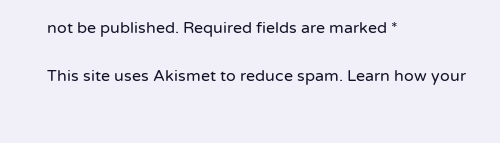not be published. Required fields are marked *

This site uses Akismet to reduce spam. Learn how your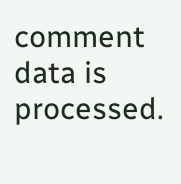comment data is processed.